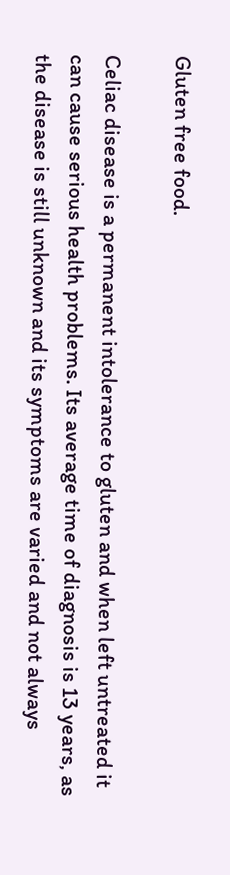Gluten free food.

Celiac disease is a permanent intolerance to gluten and when left untreated it can cause serious health problems. Its average time of diagnosis is 13 years, as the disease is still unknown and its symptoms are varied and not always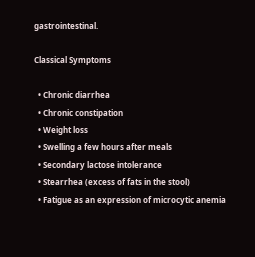gastrointestinal.

Classical Symptoms

  • Chronic diarrhea
  • Chronic constipation
  • Weight loss
  • Swelling a few hours after meals
  • Secondary lactose intolerance
  • Stearrhea (excess of fats in the stool)
  • Fatigue as an expression of microcytic anemia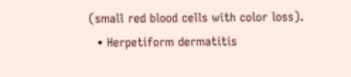(small red blood cells with color loss).
  • Herpetiform dermatitis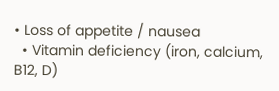• Loss of appetite / nausea
  • Vitamin deficiency (iron, calcium, B12, D)